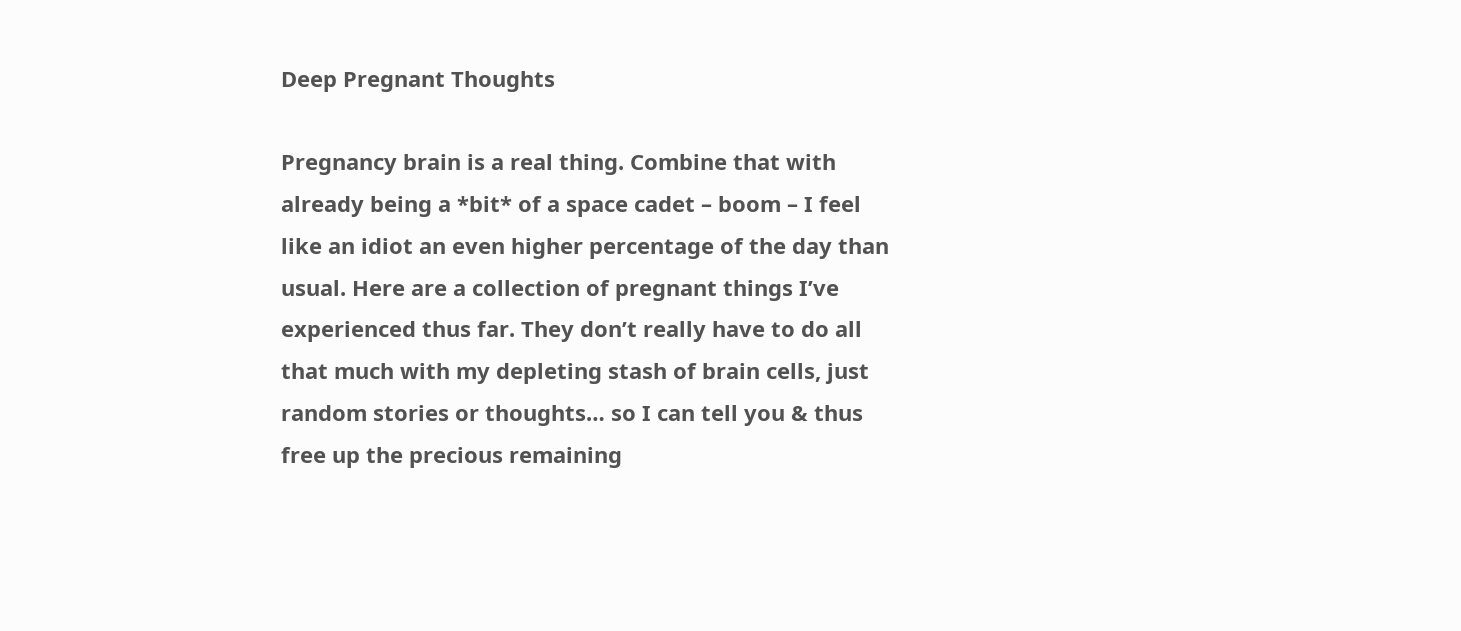Deep Pregnant Thoughts

Pregnancy brain is a real thing. Combine that with already being a *bit* of a space cadet – boom – I feel like an idiot an even higher percentage of the day than usual. Here are a collection of pregnant things I’ve experienced thus far. They don’t really have to do all that much with my depleting stash of brain cells, just random stories or thoughts… so I can tell you & thus free up the precious remaining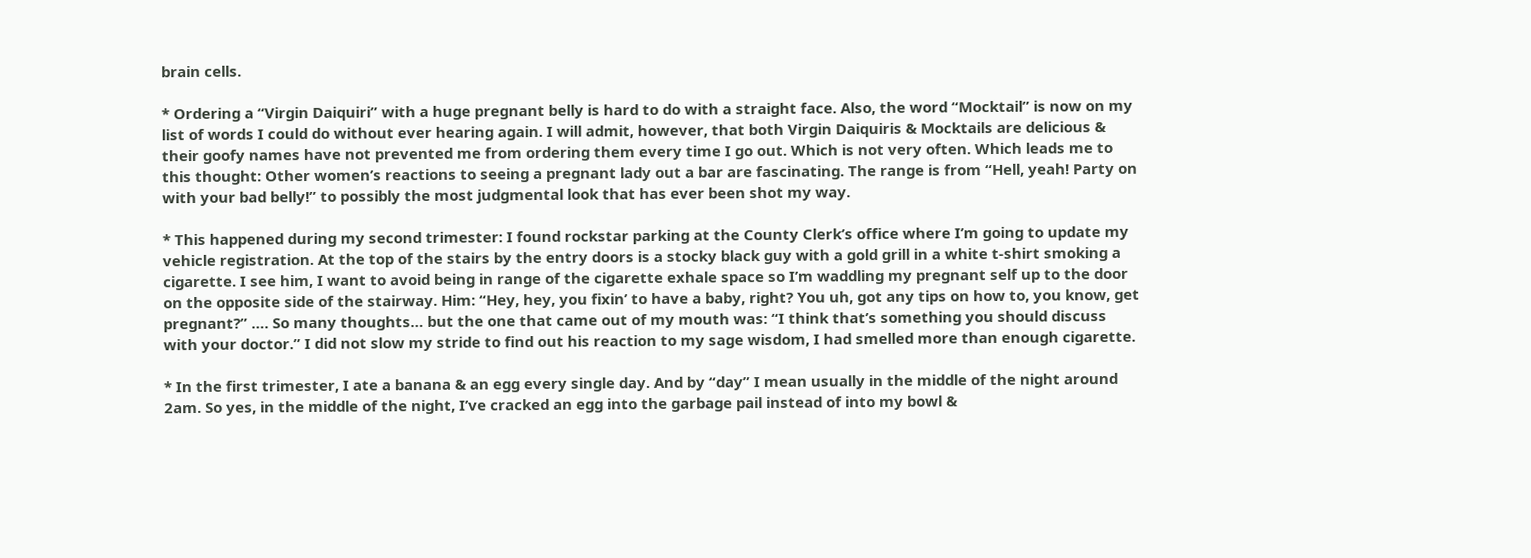brain cells.

* Ordering a “Virgin Daiquiri” with a huge pregnant belly is hard to do with a straight face. Also, the word “Mocktail” is now on my list of words I could do without ever hearing again. I will admit, however, that both Virgin Daiquiris & Mocktails are delicious & their goofy names have not prevented me from ordering them every time I go out. Which is not very often. Which leads me to this thought: Other women’s reactions to seeing a pregnant lady out a bar are fascinating. The range is from “Hell, yeah! Party on with your bad belly!” to possibly the most judgmental look that has ever been shot my way.

* This happened during my second trimester: I found rockstar parking at the County Clerk’s office where I’m going to update my vehicle registration. At the top of the stairs by the entry doors is a stocky black guy with a gold grill in a white t-shirt smoking a cigarette. I see him, I want to avoid being in range of the cigarette exhale space so I’m waddling my pregnant self up to the door on the opposite side of the stairway. Him: “Hey, hey, you fixin’ to have a baby, right? You uh, got any tips on how to, you know, get pregnant?” …. So many thoughts… but the one that came out of my mouth was: “I think that’s something you should discuss with your doctor.” I did not slow my stride to find out his reaction to my sage wisdom, I had smelled more than enough cigarette.

* In the first trimester, I ate a banana & an egg every single day. And by “day” I mean usually in the middle of the night around 2am. So yes, in the middle of the night, I’ve cracked an egg into the garbage pail instead of into my bowl &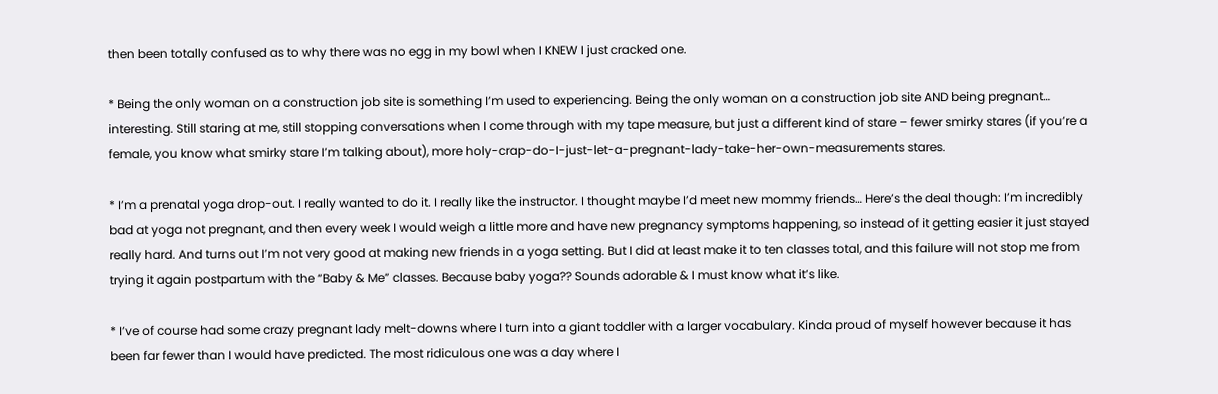then been totally confused as to why there was no egg in my bowl when I KNEW I just cracked one.

* Being the only woman on a construction job site is something I’m used to experiencing. Being the only woman on a construction job site AND being pregnant… interesting. Still staring at me, still stopping conversations when I come through with my tape measure, but just a different kind of stare – fewer smirky stares (if you’re a female, you know what smirky stare I’m talking about), more holy-crap-do-I-just-let-a-pregnant-lady-take-her-own-measurements stares.

* I’m a prenatal yoga drop-out. I really wanted to do it. I really like the instructor. I thought maybe I’d meet new mommy friends… Here’s the deal though: I’m incredibly bad at yoga not pregnant, and then every week I would weigh a little more and have new pregnancy symptoms happening, so instead of it getting easier it just stayed really hard. And turns out I’m not very good at making new friends in a yoga setting. But I did at least make it to ten classes total, and this failure will not stop me from trying it again postpartum with the “Baby & Me” classes. Because baby yoga?? Sounds adorable & I must know what it’s like.

* I’ve of course had some crazy pregnant lady melt-downs where I turn into a giant toddler with a larger vocabulary. Kinda proud of myself however because it has been far fewer than I would have predicted. The most ridiculous one was a day where I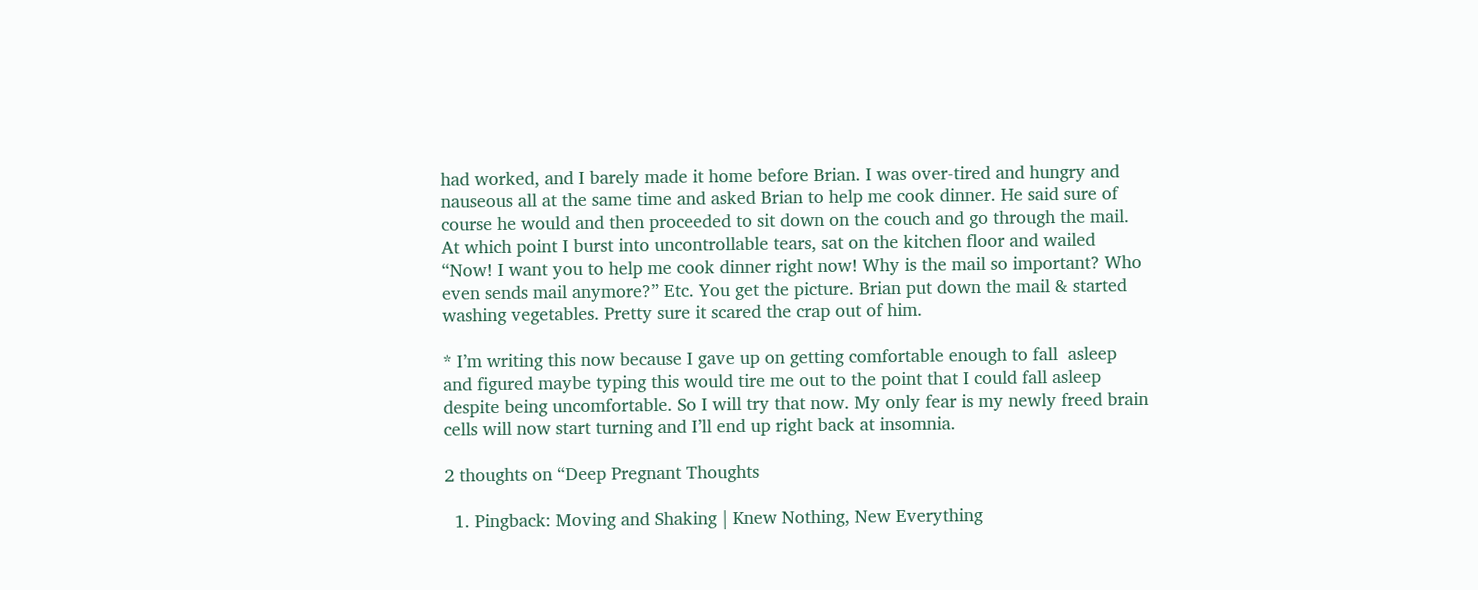had worked, and I barely made it home before Brian. I was over-tired and hungry and nauseous all at the same time and asked Brian to help me cook dinner. He said sure of course he would and then proceeded to sit down on the couch and go through the mail. At which point I burst into uncontrollable tears, sat on the kitchen floor and wailed “Now! I want you to help me cook dinner right now! Why is the mail so important? Who even sends mail anymore?” Etc. You get the picture. Brian put down the mail & started washing vegetables. Pretty sure it scared the crap out of him.

* I’m writing this now because I gave up on getting comfortable enough to fall  asleep and figured maybe typing this would tire me out to the point that I could fall asleep despite being uncomfortable. So I will try that now. My only fear is my newly freed brain cells will now start turning and I’ll end up right back at insomnia.

2 thoughts on “Deep Pregnant Thoughts

  1. Pingback: Moving and Shaking | Knew Nothing, New Everything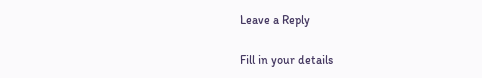Leave a Reply

Fill in your details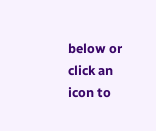below or click an icon to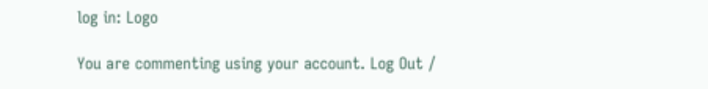log in: Logo

You are commenting using your account. Log Out /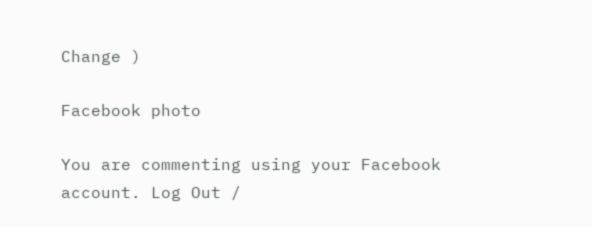Change )

Facebook photo

You are commenting using your Facebook account. Log Out /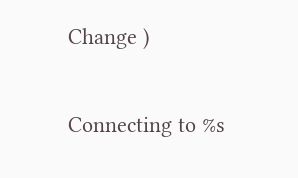Change )

Connecting to %s